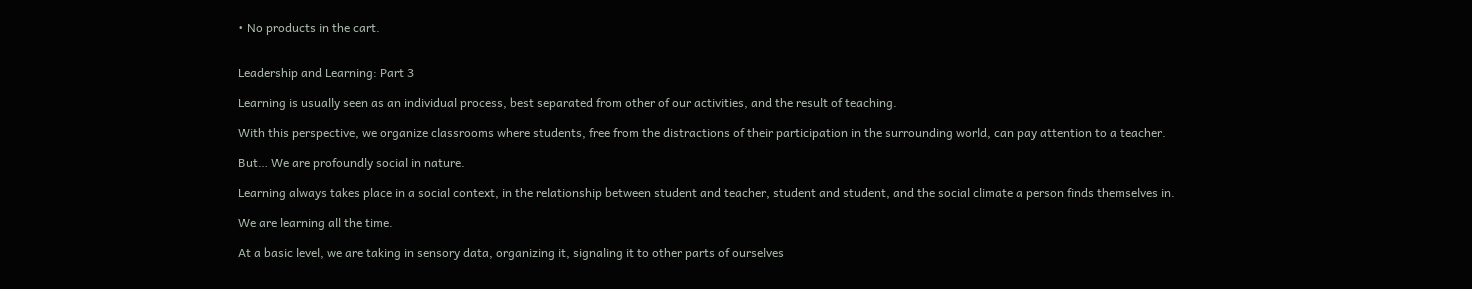• No products in the cart.


Leadership and Learning: Part 3

Learning is usually seen as an individual process, best separated from other of our activities, and the result of teaching.

With this perspective, we organize classrooms where students, free from the distractions of their participation in the surrounding world, can pay attention to a teacher.

But… We are profoundly social in nature.

Learning always takes place in a social context, in the relationship between student and teacher, student and student, and the social climate a person finds themselves in.

We are learning all the time.

At a basic level, we are taking in sensory data, organizing it, signaling it to other parts of ourselves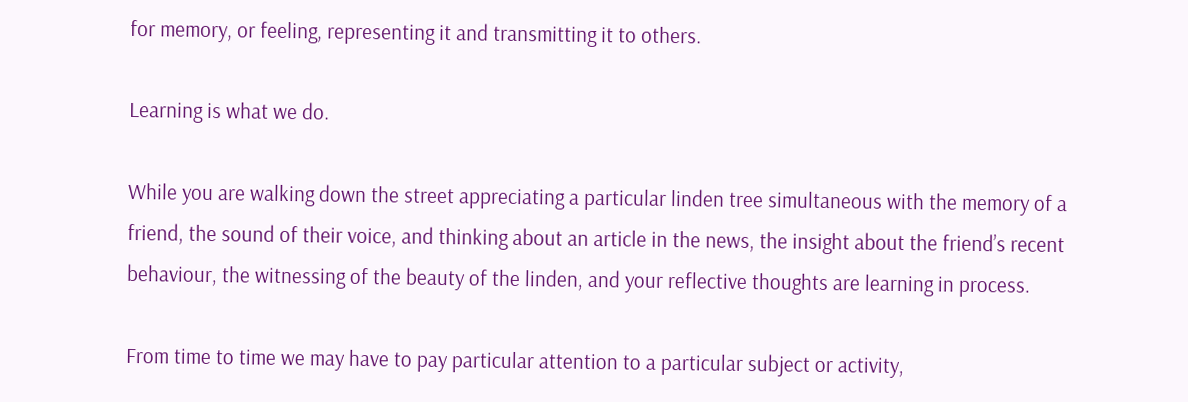for memory, or feeling, representing it and transmitting it to others.

Learning is what we do.

While you are walking down the street appreciating a particular linden tree simultaneous with the memory of a friend, the sound of their voice, and thinking about an article in the news, the insight about the friend’s recent behaviour, the witnessing of the beauty of the linden, and your reflective thoughts are learning in process.

From time to time we may have to pay particular attention to a particular subject or activity,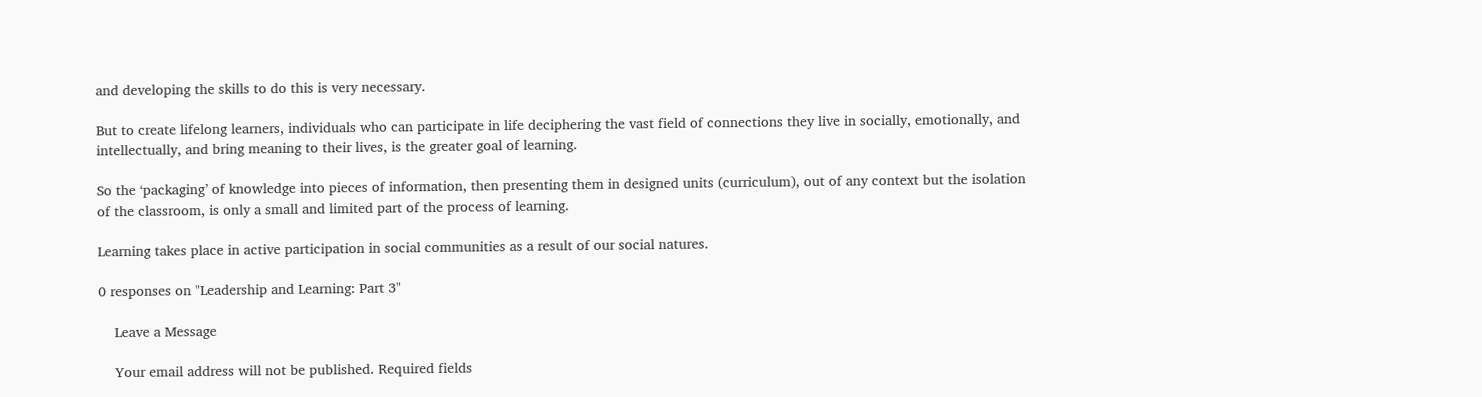and developing the skills to do this is very necessary.

But to create lifelong learners, individuals who can participate in life deciphering the vast field of connections they live in socially, emotionally, and intellectually, and bring meaning to their lives, is the greater goal of learning.

So the ‘packaging’ of knowledge into pieces of information, then presenting them in designed units (curriculum), out of any context but the isolation of the classroom, is only a small and limited part of the process of learning.

Learning takes place in active participation in social communities as a result of our social natures.

0 responses on "Leadership and Learning: Part 3"

    Leave a Message

    Your email address will not be published. Required fields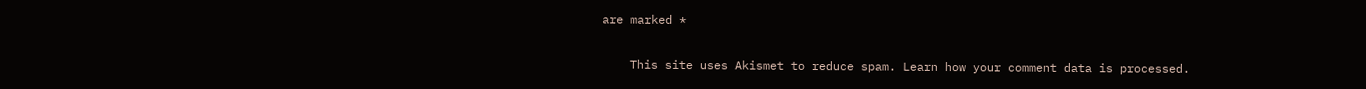are marked *

    This site uses Akismet to reduce spam. Learn how your comment data is processed.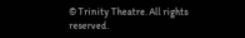© Trinity Theatre. All rights reserved.